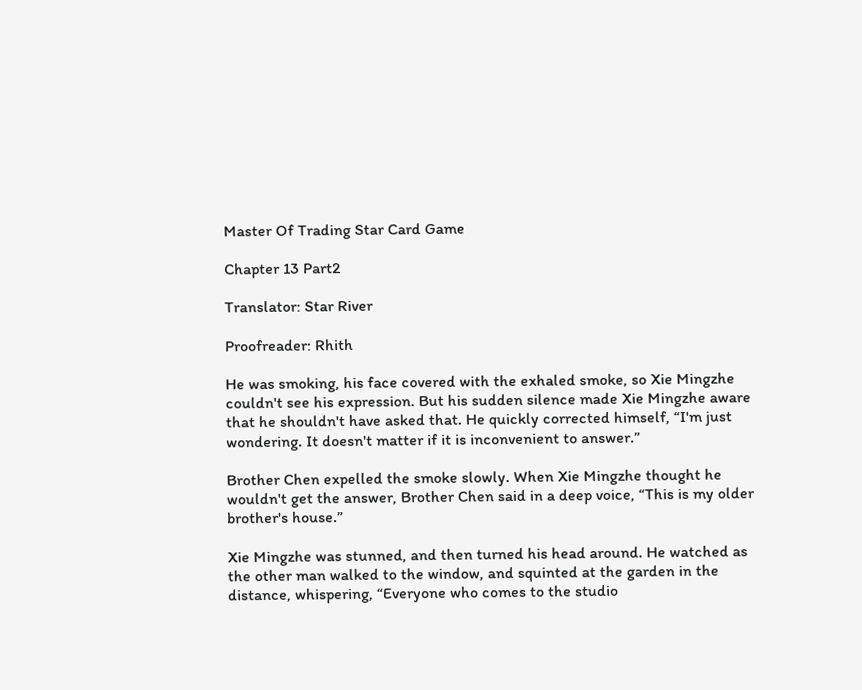Master Of Trading Star Card Game

Chapter 13 Part2

Translator: Star River

Proofreader: Rhith

He was smoking, his face covered with the exhaled smoke, so Xie Mingzhe couldn't see his expression. But his sudden silence made Xie Mingzhe aware that he shouldn't have asked that. He quickly corrected himself, “I'm just wondering. It doesn't matter if it is inconvenient to answer.”

Brother Chen expelled the smoke slowly. When Xie Mingzhe thought he wouldn't get the answer, Brother Chen said in a deep voice, “This is my older brother's house.”

Xie Mingzhe was stunned, and then turned his head around. He watched as the other man walked to the window, and squinted at the garden in the distance, whispering, “Everyone who comes to the studio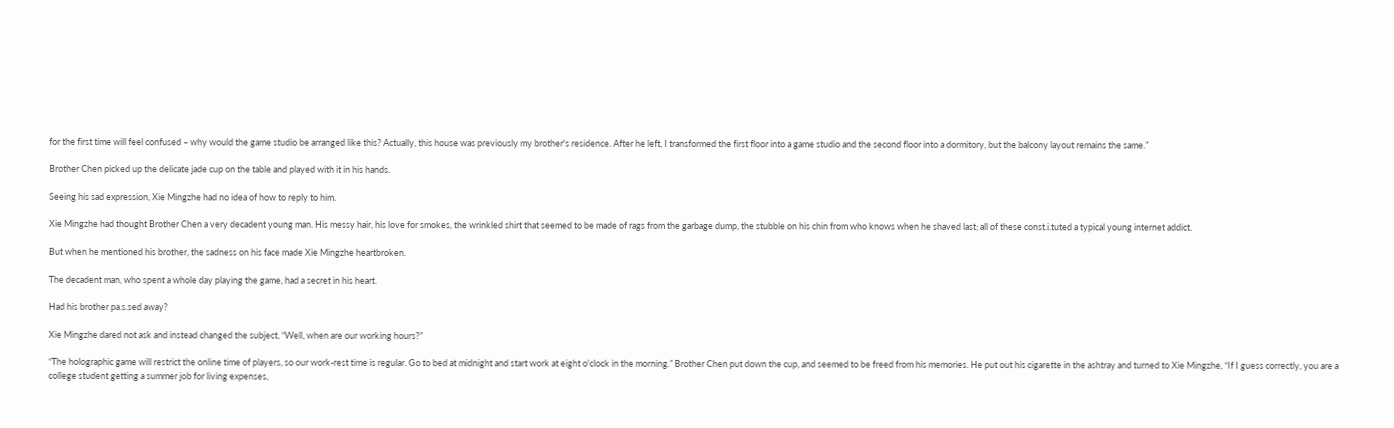for the first time will feel confused – why would the game studio be arranged like this? Actually, this house was previously my brother's residence. After he left, I transformed the first floor into a game studio and the second floor into a dormitory, but the balcony layout remains the same.”

Brother Chen picked up the delicate jade cup on the table and played with it in his hands.

Seeing his sad expression, Xie Mingzhe had no idea of how to reply to him.

Xie Mingzhe had thought Brother Chen a very decadent young man. His messy hair, his love for smokes, the wrinkled shirt that seemed to be made of rags from the garbage dump, the stubble on his chin from who knows when he shaved last; all of these const.i.tuted a typical young internet addict.

But when he mentioned his brother, the sadness on his face made Xie Mingzhe heartbroken.

The decadent man, who spent a whole day playing the game, had a secret in his heart.

Had his brother pa.s.sed away?

Xie Mingzhe dared not ask and instead changed the subject, “Well, when are our working hours?”

“The holographic game will restrict the online time of players, so our work-rest time is regular. Go to bed at midnight and start work at eight o'clock in the morning.” Brother Chen put down the cup, and seemed to be freed from his memories. He put out his cigarette in the ashtray and turned to Xie Mingzhe, “If I guess correctly, you are a college student getting a summer job for living expenses,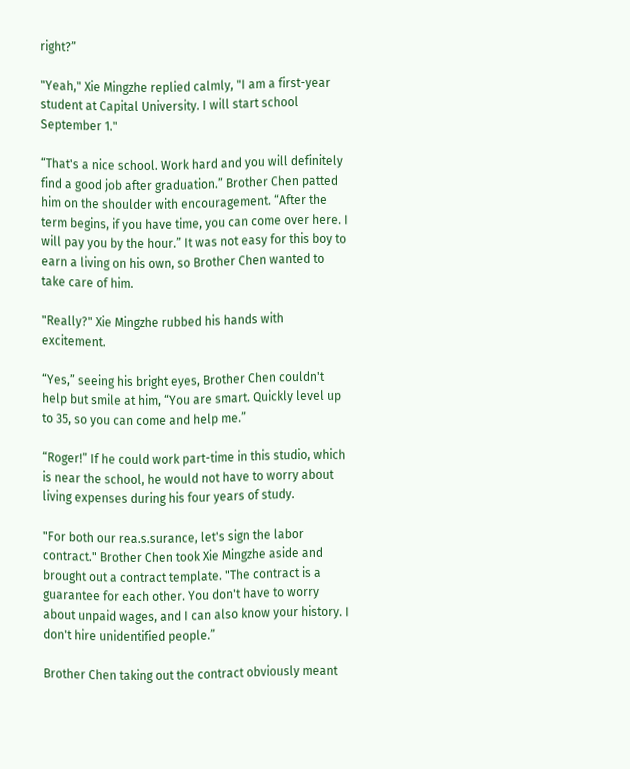right?”

"Yeah," Xie Mingzhe replied calmly, "I am a first-year student at Capital University. I will start school September 1."

“That's a nice school. Work hard and you will definitely find a good job after graduation.” Brother Chen patted him on the shoulder with encouragement. “After the term begins, if you have time, you can come over here. I will pay you by the hour.” It was not easy for this boy to earn a living on his own, so Brother Chen wanted to take care of him.

"Really?" Xie Mingzhe rubbed his hands with excitement.

“Yes,” seeing his bright eyes, Brother Chen couldn't help but smile at him, “You are smart. Quickly level up to 35, so you can come and help me.”

“Roger!” If he could work part-time in this studio, which is near the school, he would not have to worry about living expenses during his four years of study.

"For both our rea.s.surance, let's sign the labor contract." Brother Chen took Xie Mingzhe aside and brought out a contract template. "The contract is a guarantee for each other. You don't have to worry about unpaid wages, and I can also know your history. I don't hire unidentified people.”

Brother Chen taking out the contract obviously meant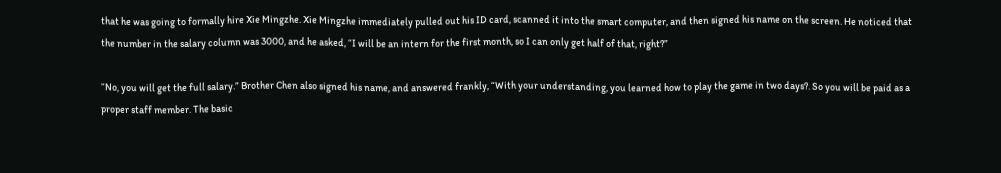that he was going to formally hire Xie Mingzhe. Xie Mingzhe immediately pulled out his ID card, scanned it into the smart computer, and then signed his name on the screen. He noticed that the number in the salary column was 3000, and he asked, “I will be an intern for the first month, so I can only get half of that, right?”

“No, you will get the full salary.” Brother Chen also signed his name, and answered frankly, “With your understanding, you learned how to play the game in two days?. So you will be paid as a proper staff member. The basic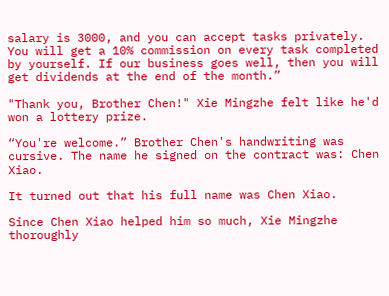salary is 3000, and you can accept tasks privately. You will get a 10% commission on every task completed by yourself. If our business goes well, then you will get dividends at the end of the month.”

"Thank you, Brother Chen!" Xie Mingzhe felt like he'd won a lottery prize.

“You're welcome.” Brother Chen's handwriting was cursive. The name he signed on the contract was: Chen Xiao.

It turned out that his full name was Chen Xiao.

Since Chen Xiao helped him so much, Xie Mingzhe thoroughly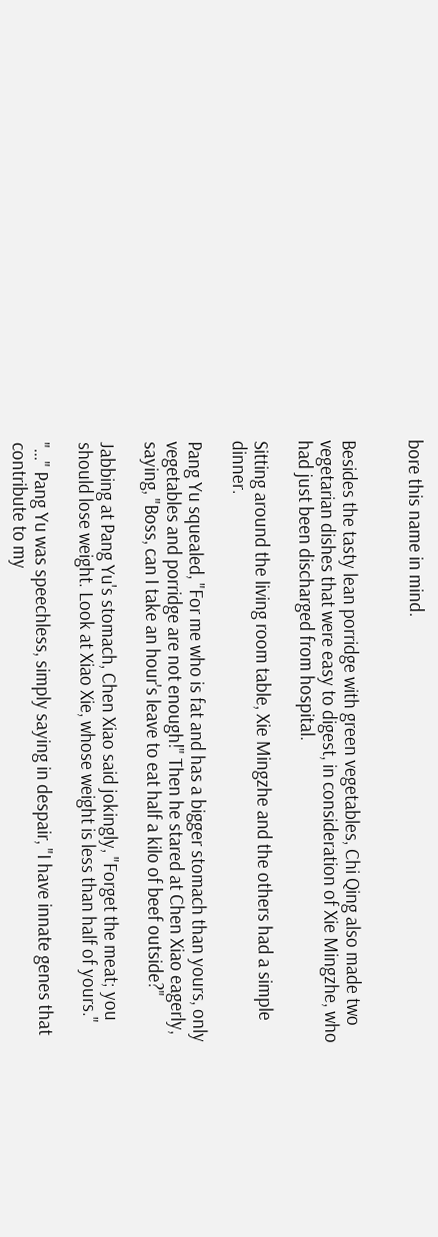bore this name in mind.


Besides the tasty lean porridge with green vegetables, Chi Qing also made two vegetarian dishes that were easy to digest, in consideration of Xie Mingzhe, who had just been discharged from hospital.

Sitting around the living room table, Xie Mingzhe and the others had a simple dinner.

Pang Yu squealed, "For me who is fat and has a bigger stomach than yours, only vegetables and porridge are not enough!" Then he stared at Chen Xiao eagerly, saying, "Boss, can I take an hour's leave to eat half a kilo of beef outside?"

Jabbing at Pang Yu's stomach, Chen Xiao said jokingly, "Forget the meat; you should lose weight. Look at Xiao Xie, whose weight is less than half of yours."

"…" Pang Yu was speechless, simply saying in despair, "I have innate genes that contribute to my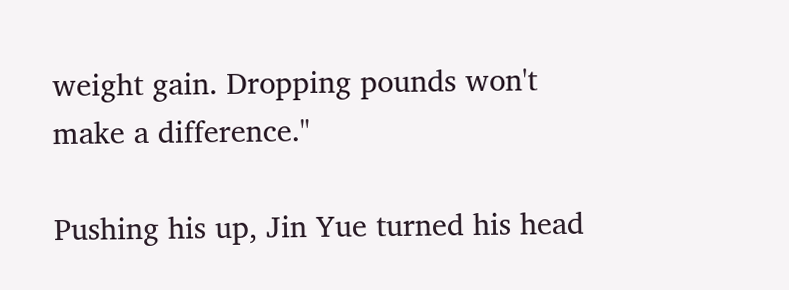weight gain. Dropping pounds won't make a difference."

Pushing his up, Jin Yue turned his head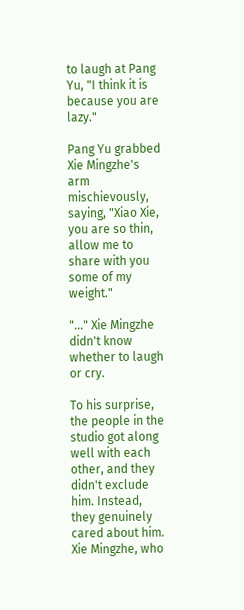to laugh at Pang Yu, "I think it is because you are lazy."

Pang Yu grabbed Xie Mingzhe's arm mischievously, saying, "Xiao Xie, you are so thin, allow me to share with you some of my weight."

"…" Xie Mingzhe didn't know whether to laugh or cry.

To his surprise, the people in the studio got along well with each other, and they didn't exclude him. Instead, they genuinely cared about him. Xie Mingzhe, who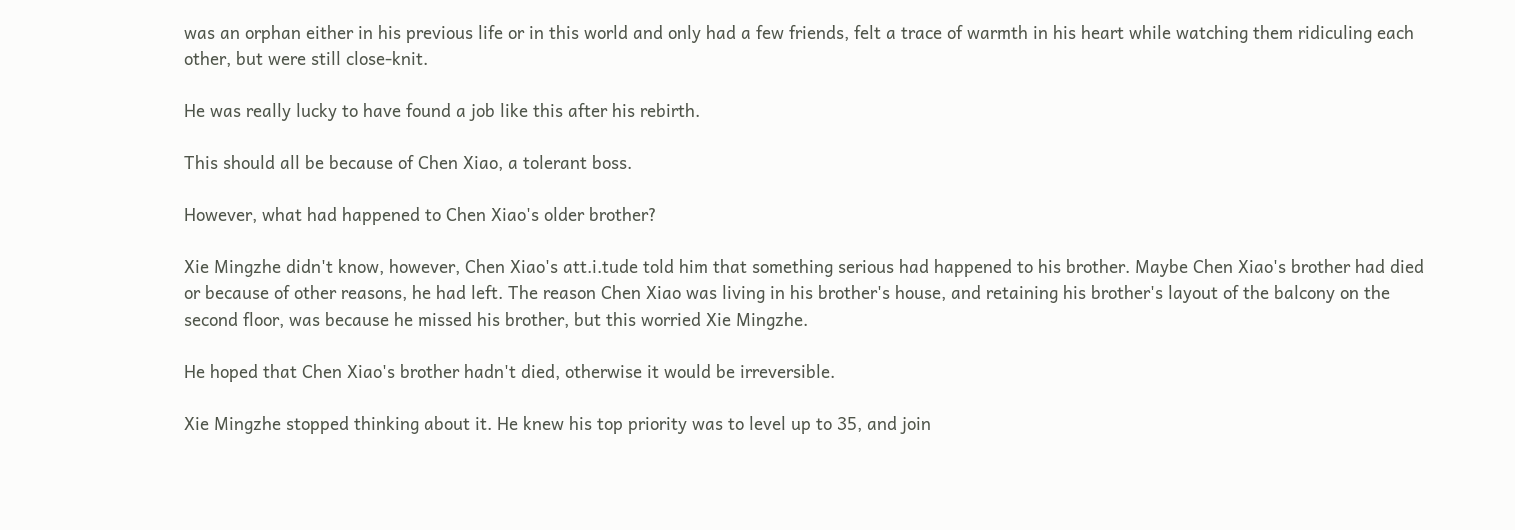was an orphan either in his previous life or in this world and only had a few friends, felt a trace of warmth in his heart while watching them ridiculing each other, but were still close-knit.

He was really lucky to have found a job like this after his rebirth.

This should all be because of Chen Xiao, a tolerant boss.

However, what had happened to Chen Xiao's older brother?

Xie Mingzhe didn't know, however, Chen Xiao's att.i.tude told him that something serious had happened to his brother. Maybe Chen Xiao's brother had died or because of other reasons, he had left. The reason Chen Xiao was living in his brother's house, and retaining his brother's layout of the balcony on the second floor, was because he missed his brother, but this worried Xie Mingzhe.

He hoped that Chen Xiao's brother hadn't died, otherwise it would be irreversible.

Xie Mingzhe stopped thinking about it. He knew his top priority was to level up to 35, and join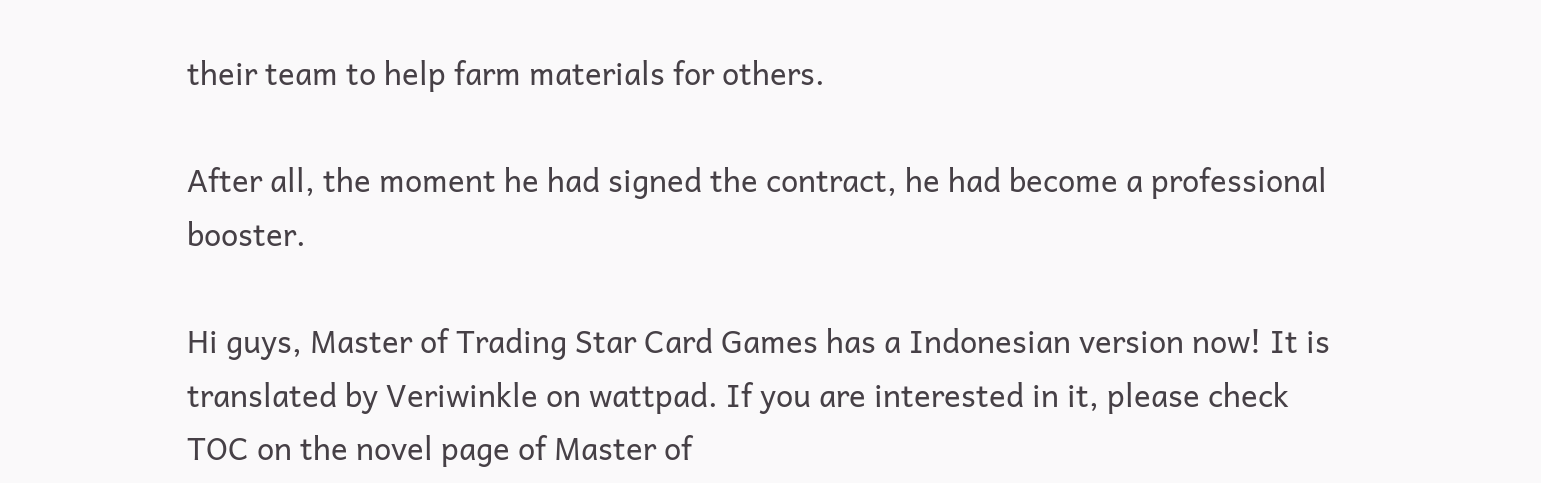their team to help farm materials for others.

After all, the moment he had signed the contract, he had become a professional booster.

Hi guys, Master of Trading Star Card Games has a Indonesian version now! It is translated by Veriwinkle on wattpad. If you are interested in it, please check TOC on the novel page of Master of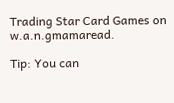Trading Star Card Games on w.a.n.gmamaread.

Tip: You can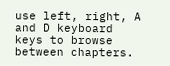use left, right, A and D keyboard keys to browse between chapters.